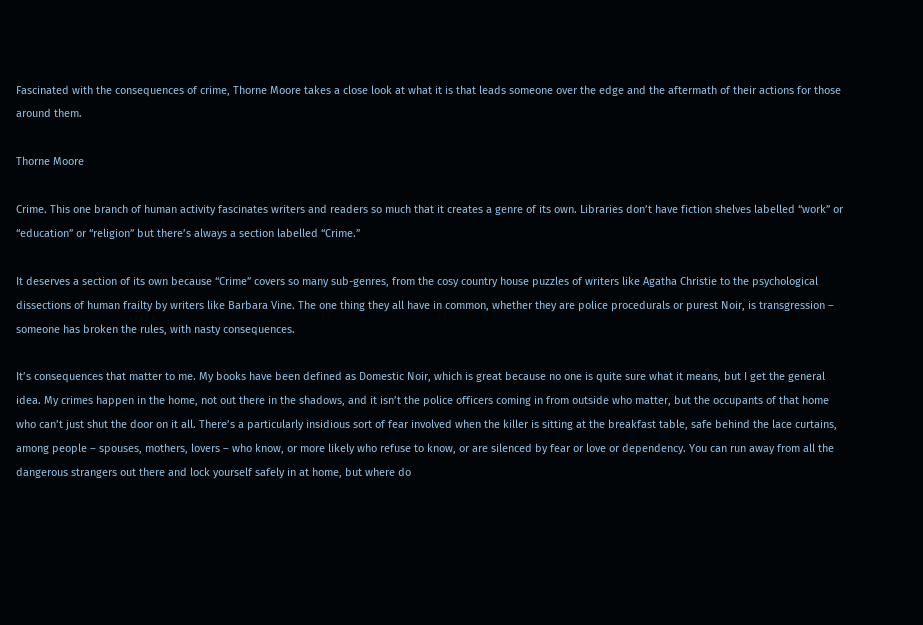Fascinated with the consequences of crime, Thorne Moore takes a close look at what it is that leads someone over the edge and the aftermath of their actions for those around them.

Thorne Moore

Crime. This one branch of human activity fascinates writers and readers so much that it creates a genre of its own. Libraries don’t have fiction shelves labelled “work” or “education” or “religion” but there’s always a section labelled “Crime.”

It deserves a section of its own because “Crime” covers so many sub-genres, from the cosy country house puzzles of writers like Agatha Christie to the psychological dissections of human frailty by writers like Barbara Vine. The one thing they all have in common, whether they are police procedurals or purest Noir, is transgression – someone has broken the rules, with nasty consequences.

It’s consequences that matter to me. My books have been defined as Domestic Noir, which is great because no one is quite sure what it means, but I get the general idea. My crimes happen in the home, not out there in the shadows, and it isn’t the police officers coming in from outside who matter, but the occupants of that home who can’t just shut the door on it all. There’s a particularly insidious sort of fear involved when the killer is sitting at the breakfast table, safe behind the lace curtains, among people – spouses, mothers, lovers – who know, or more likely who refuse to know, or are silenced by fear or love or dependency. You can run away from all the dangerous strangers out there and lock yourself safely in at home, but where do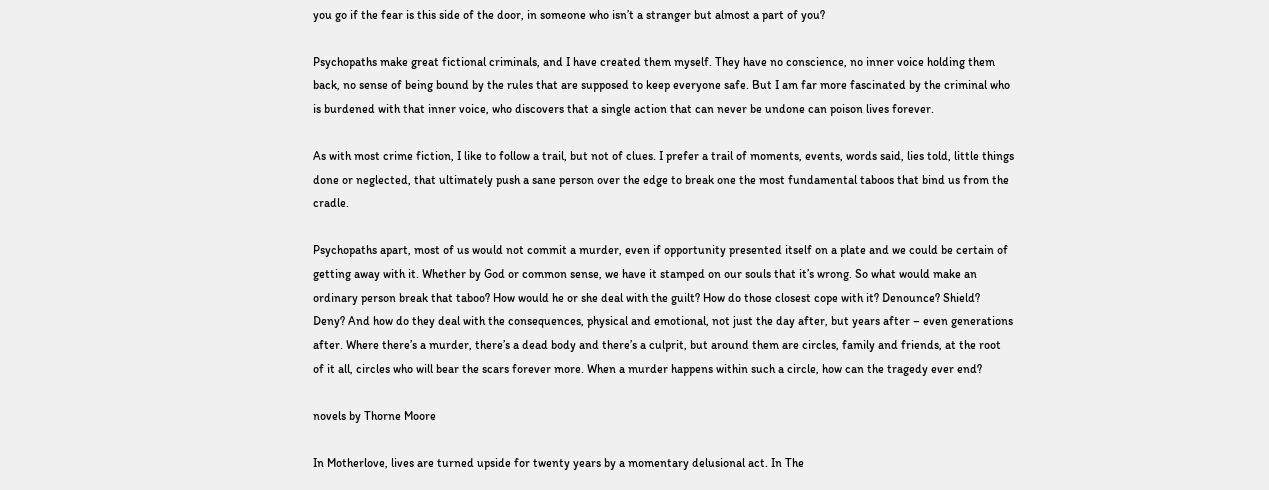you go if the fear is this side of the door, in someone who isn’t a stranger but almost a part of you?

Psychopaths make great fictional criminals, and I have created them myself. They have no conscience, no inner voice holding them back, no sense of being bound by the rules that are supposed to keep everyone safe. But I am far more fascinated by the criminal who is burdened with that inner voice, who discovers that a single action that can never be undone can poison lives forever.

As with most crime fiction, I like to follow a trail, but not of clues. I prefer a trail of moments, events, words said, lies told, little things done or neglected, that ultimately push a sane person over the edge to break one the most fundamental taboos that bind us from the cradle.

Psychopaths apart, most of us would not commit a murder, even if opportunity presented itself on a plate and we could be certain of getting away with it. Whether by God or common sense, we have it stamped on our souls that it’s wrong. So what would make an ordinary person break that taboo? How would he or she deal with the guilt? How do those closest cope with it? Denounce? Shield? Deny? And how do they deal with the consequences, physical and emotional, not just the day after, but years after – even generations after. Where there’s a murder, there’s a dead body and there’s a culprit, but around them are circles, family and friends, at the root of it all, circles who will bear the scars forever more. When a murder happens within such a circle, how can the tragedy ever end?

novels by Thorne Moore

In Motherlove, lives are turned upside for twenty years by a momentary delusional act. In The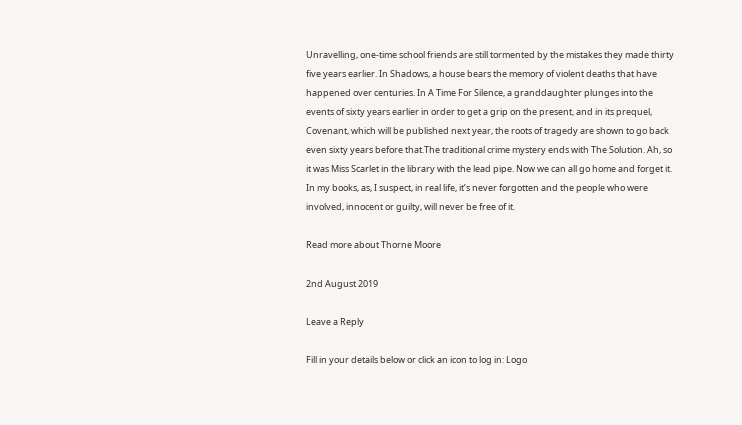Unravelling, one-time school friends are still tormented by the mistakes they made thirty five years earlier. In Shadows, a house bears the memory of violent deaths that have happened over centuries. In A Time For Silence, a granddaughter plunges into the events of sixty years earlier in order to get a grip on the present, and in its prequel, Covenant, which will be published next year, the roots of tragedy are shown to go back even sixty years before that.The traditional crime mystery ends with The Solution. Ah, so it was Miss Scarlet in the library with the lead pipe. Now we can all go home and forget it. In my books, as, I suspect, in real life, it’s never forgotten and the people who were involved, innocent or guilty, will never be free of it.

Read more about Thorne Moore

2nd August 2019

Leave a Reply

Fill in your details below or click an icon to log in: Logo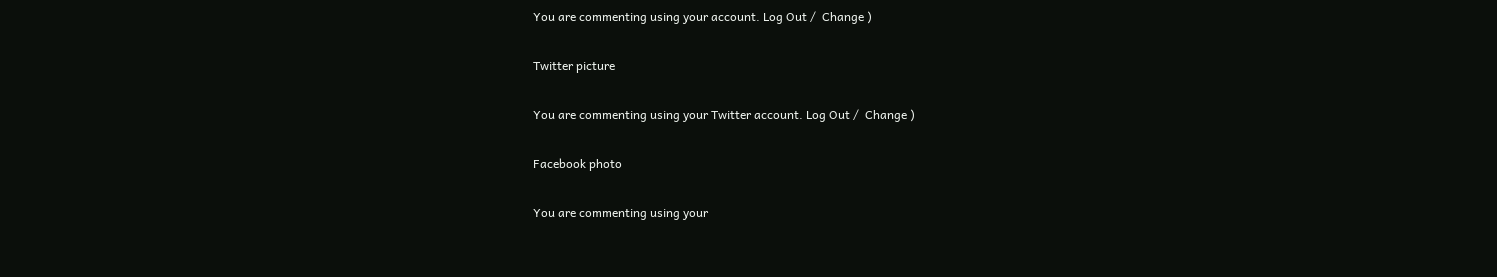You are commenting using your account. Log Out /  Change )

Twitter picture

You are commenting using your Twitter account. Log Out /  Change )

Facebook photo

You are commenting using your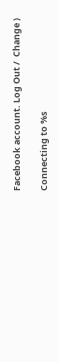Facebook account. Log Out /  Change )

Connecting to %s